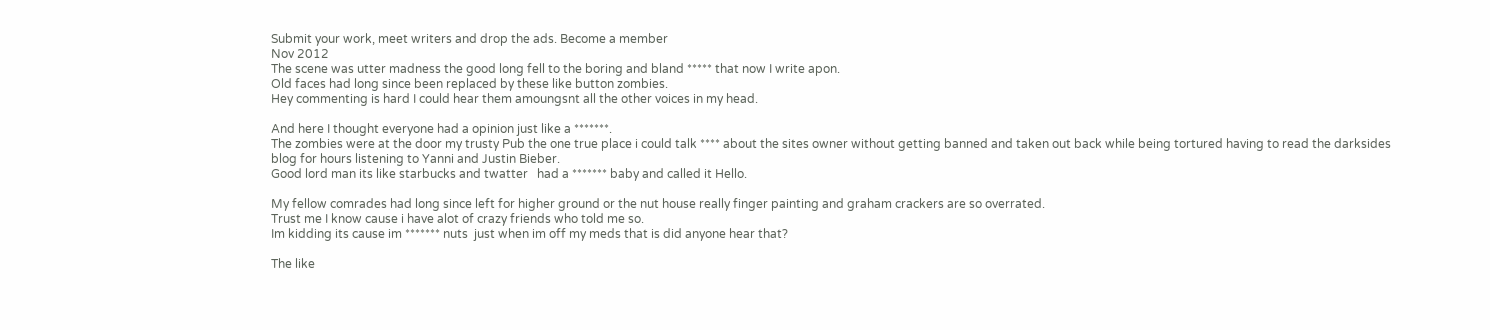Submit your work, meet writers and drop the ads. Become a member
Nov 2012
The scene was utter madness the good long fell to the boring and bland ***** that now I write apon.
Old faces had long since been replaced by these like button zombies.
Hey commenting is hard I could hear them amoungsnt all the other voices in my head.

And here I thought everyone had a opinion just like a *******.
The zombies were at the door my trusty Pub the one true place i could talk **** about the sites owner without getting banned and taken out back while being tortured having to read the darksides blog for hours listening to Yanni and Justin Bieber.
Good lord man its like starbucks and twatter   had a ******* baby and called it Hello.

My fellow comrades had long since left for higher ground or the nut house really finger painting and graham crackers are so overrated.
Trust me I know cause i have alot of crazy friends who told me so.
Im kidding its cause im ******* nuts  just when im off my meds that is did anyone hear that?

The like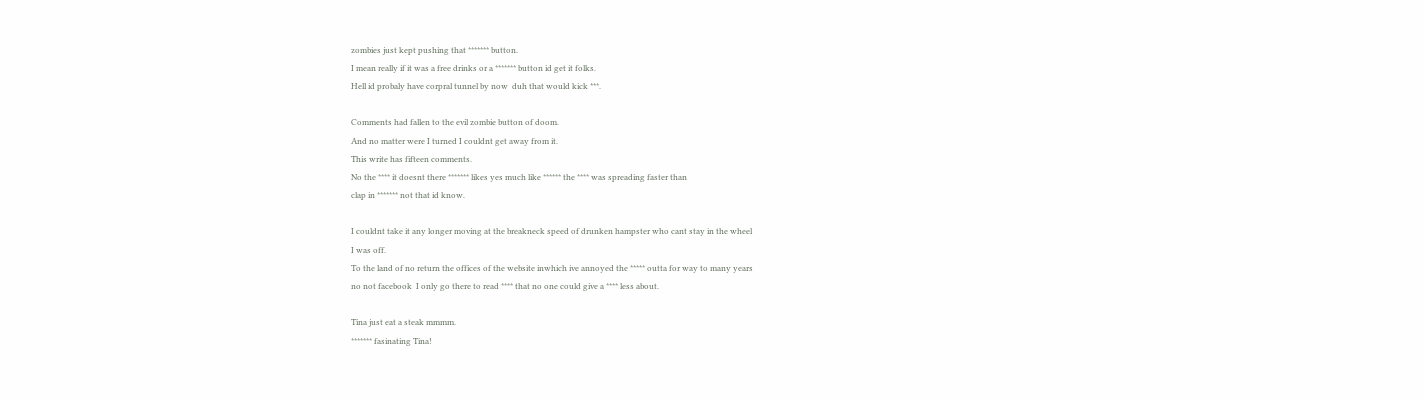zombies just kept pushing that ******* button.
I mean really if it was a free drinks or a ******* button id get it folks.
Hell id probaly have corpral tunnel by now  duh that would kick ***.

Comments had fallen to the evil zombie button of doom.
And no matter were I turned I couldnt get away from it.
This write has fifteen comments.
No the **** it doesnt there ******* likes yes much like ****** the **** was spreading faster than
clap in ******* not that id know.

I couldnt take it any longer moving at the breakneck speed of drunken hampster who cant stay in the wheel
I was off.
To the land of no return the offices of the website inwhich ive annoyed the ***** outta for way to many years
no not facebook  I only go there to read **** that no one could give a **** less about.

Tina just eat a steak mmmm.
******* fasinating Tina!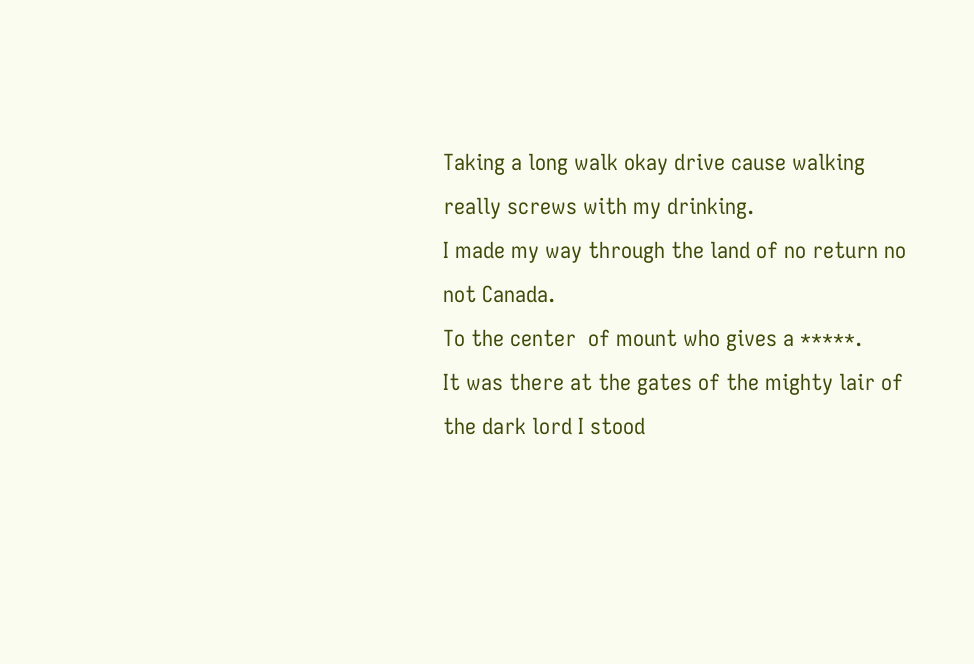Taking a long walk okay drive cause walking really screws with my drinking.
I made my way through the land of no return no not Canada.
To the center  of mount who gives a *****.
It was there at the gates of the mighty lair of the dark lord I stood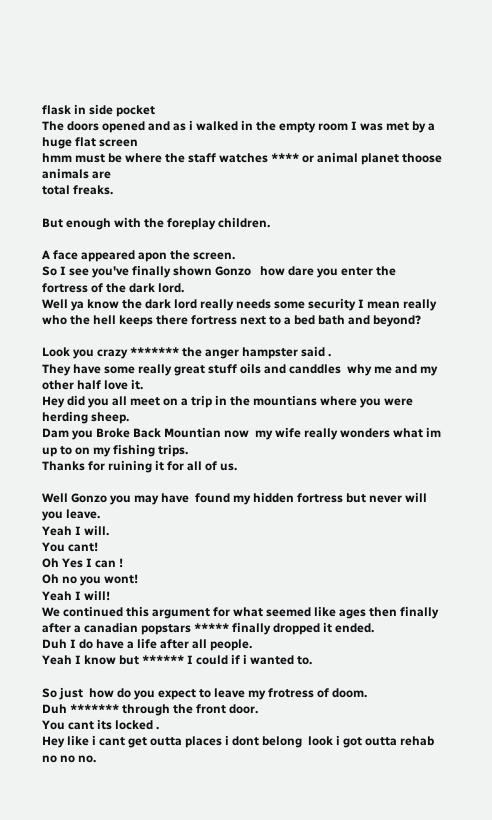flask in side pocket
The doors opened and as i walked in the empty room I was met by a huge flat screen
hmm must be where the staff watches **** or animal planet thoose animals are
total freaks.

But enough with the foreplay children.

A face appeared apon the screen.
So I see you've finally shown Gonzo   how dare you enter the fortress of the dark lord.
Well ya know the dark lord really needs some security I mean really who the hell keeps there fortress next to a bed bath and beyond?

Look you crazy ******* the anger hampster said .
They have some really great stuff oils and canddles  why me and my other half love it.
Hey did you all meet on a trip in the mountians where you were herding sheep.
Dam you Broke Back Mountian now  my wife really wonders what im up to on my fishing trips.
Thanks for ruining it for all of us.

Well Gonzo you may have  found my hidden fortress but never will you leave.
Yeah I will.
You cant!
Oh Yes I can !
Oh no you wont!
Yeah I will!
We continued this argument for what seemed like ages then finally after a canadian popstars ***** finally dropped it ended.
Duh I do have a life after all people.
Yeah I know but ****** I could if i wanted to.

So just  how do you expect to leave my frotress of doom.
Duh ******* through the front door.
You cant its locked .
Hey like i cant get outta places i dont belong  look i got outta rehab  no no no.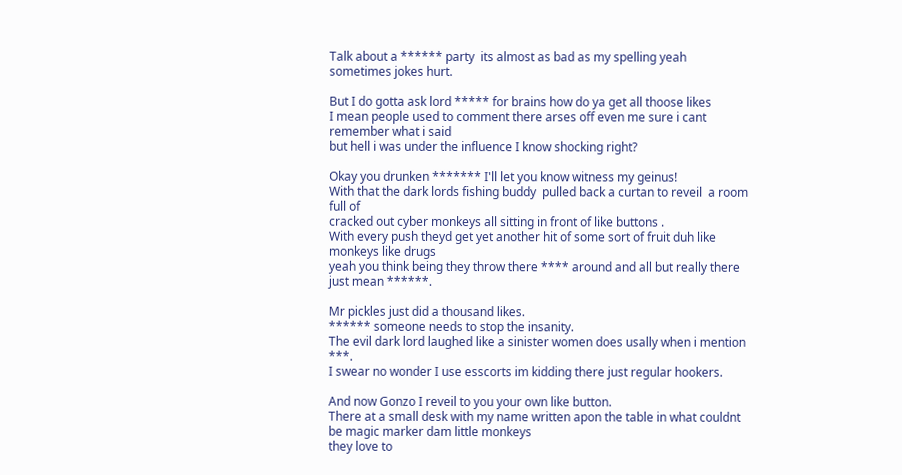Talk about a ****** party  its almost as bad as my spelling yeah sometimes jokes hurt.

But I do gotta ask lord ***** for brains how do ya get all thoose likes
I mean people used to comment there arses off even me sure i cant remember what i said
but hell i was under the influence I know shocking right?

Okay you drunken ******* I'll let you know witness my geinus!
With that the dark lords fishing buddy  pulled back a curtan to reveil  a room full of
cracked out cyber monkeys all sitting in front of like buttons .
With every push theyd get yet another hit of some sort of fruit duh like monkeys like drugs
yeah you think being they throw there **** around and all but really there just mean ******.

Mr pickles just did a thousand likes.
****** someone needs to stop the insanity.
The evil dark lord laughed like a sinister women does usally when i mention ***.
I swear no wonder I use esscorts im kidding there just regular hookers.

And now Gonzo I reveil to you your own like button.
There at a small desk with my name written apon the table in what couldnt be magic marker dam little monkeys
they love to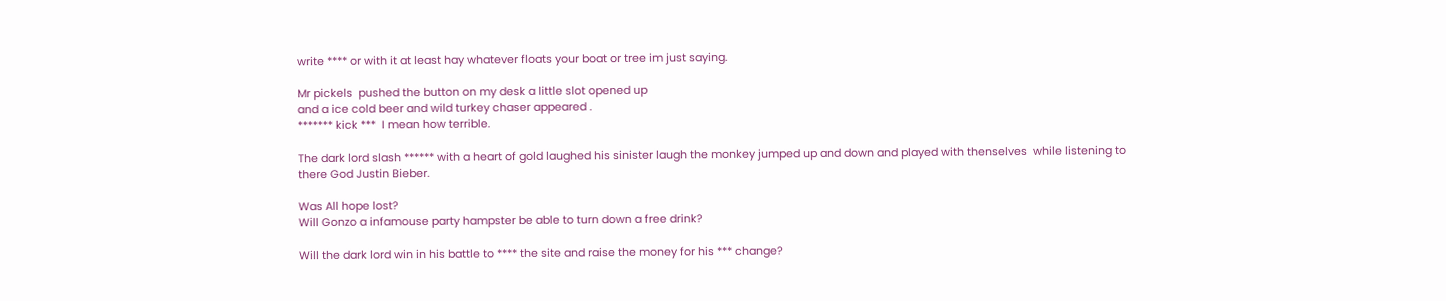write **** or with it at least hay whatever floats your boat or tree im just saying.

Mr pickels  pushed the button on my desk a little slot opened up
and a ice cold beer and wild turkey chaser appeared .
******* kick ***  I mean how terrible.

The dark lord slash ****** with a heart of gold laughed his sinister laugh the monkey jumped up and down and played with thenselves  while listening to there God Justin Bieber.

Was All hope lost?
Will Gonzo a infamouse party hampster be able to turn down a free drink?

Will the dark lord win in his battle to **** the site and raise the money for his *** change?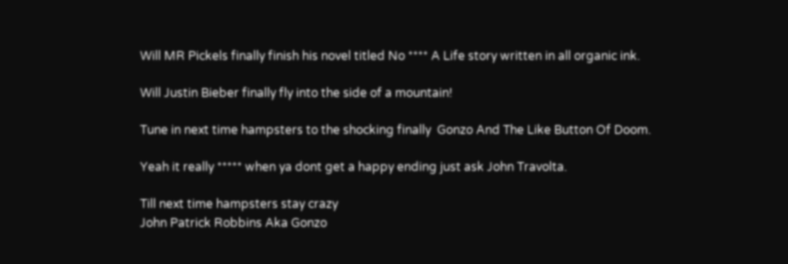Will MR Pickels finally finish his novel titled No **** A Life story written in all organic ink.

Will Justin Bieber finally fly into the side of a mountain!

Tune in next time hampsters to the shocking finally  Gonzo And The Like Button Of Doom.

Yeah it really ***** when ya dont get a happy ending just ask John Travolta.

Till next time hampsters stay crazy
John Patrick Robbins Aka Gonzo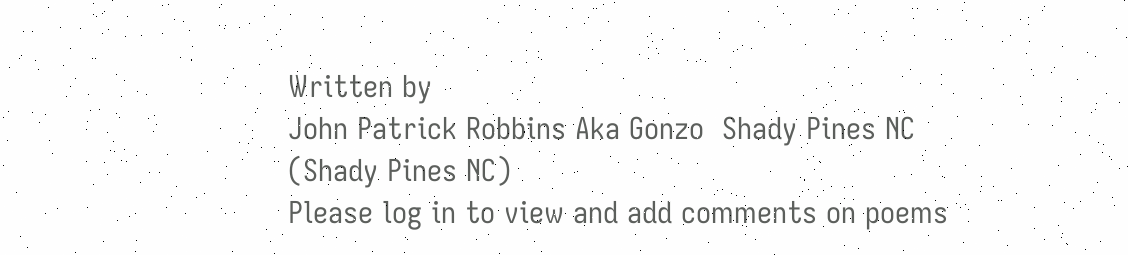Written by
John Patrick Robbins Aka Gonzo  Shady Pines NC
(Shady Pines NC)
Please log in to view and add comments on poems